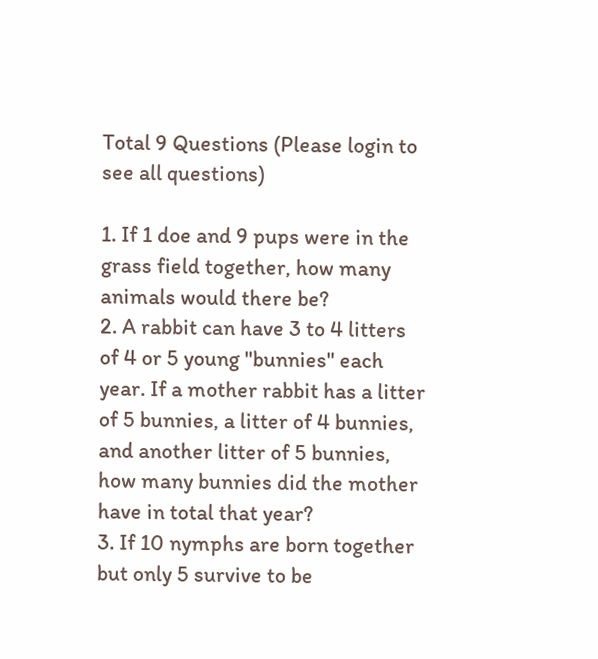Total 9 Questions (Please login to see all questions)

1. If 1 doe and 9 pups were in the grass field together, how many animals would there be?
2. A rabbit can have 3 to 4 litters of 4 or 5 young "bunnies" each year. If a mother rabbit has a litter of 5 bunnies, a litter of 4 bunnies, and another litter of 5 bunnies, how many bunnies did the mother have in total that year?
3. If 10 nymphs are born together but only 5 survive to be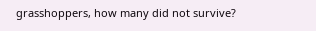grasshoppers, how many did not survive?